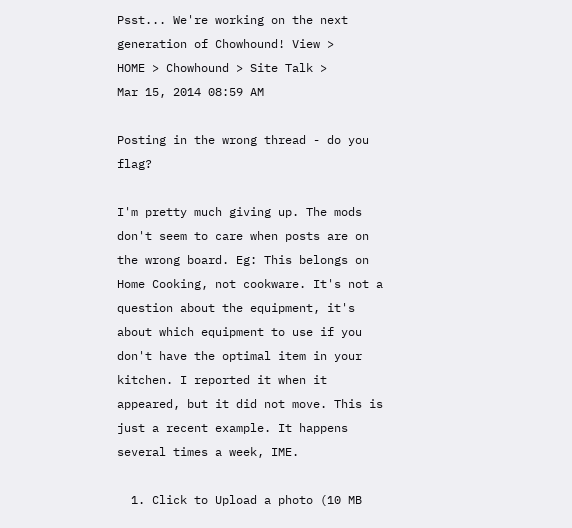Psst... We're working on the next generation of Chowhound! View >
HOME > Chowhound > Site Talk >
Mar 15, 2014 08:59 AM

Posting in the wrong thread - do you flag?

I'm pretty much giving up. The mods don't seem to care when posts are on the wrong board. Eg: This belongs on Home Cooking, not cookware. It's not a question about the equipment, it's about which equipment to use if you don't have the optimal item in your kitchen. I reported it when it appeared, but it did not move. This is just a recent example. It happens several times a week, IME.

  1. Click to Upload a photo (10 MB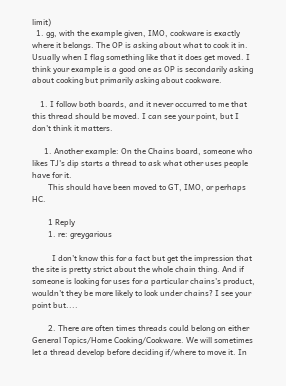limit)
  1. gg, with the example given, IMO, cookware is exactly where it belongs. The OP is asking about what to cook it in. Usually when I flag something like that it does get moved. I think your example is a good one as OP is secondarily asking about cooking but primarily asking about cookware.

    1. I follow both boards, and it never occurred to me that this thread should be moved. I can see your point, but I don't think it matters.

      1. Another example: On the Chains board, someone who likes TJ's dip starts a thread to ask what other uses people have for it.
        This should have been moved to GT, IMO, or perhaps HC.

        1 Reply
        1. re: greygarious

          I don't know this for a fact but get the impression that the site is pretty strict about the whole chain thing. And if someone is looking for uses for a particular chains's product, wouldn't they be more likely to look under chains? I see your point but....

        2. There are often times threads could belong on either General Topics/Home Cooking/Cookware. We will sometimes let a thread develop before deciding if/where to move it. In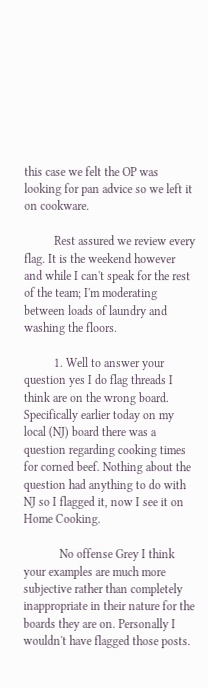this case we felt the OP was looking for pan advice so we left it on cookware.

          Rest assured we review every flag. It is the weekend however and while I can't speak for the rest of the team; I'm moderating between loads of laundry and washing the floors.

          1. Well to answer your question yes I do flag threads I think are on the wrong board. Specifically earlier today on my local (NJ) board there was a question regarding cooking times for corned beef. Nothing about the question had anything to do with NJ so I flagged it, now I see it on Home Cooking.

            No offense Grey I think your examples are much more subjective rather than completely inappropriate in their nature for the boards they are on. Personally I wouldn't have flagged those posts.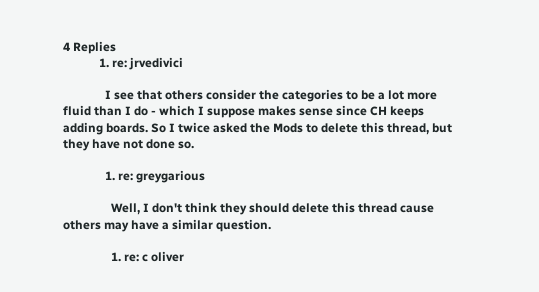4 Replies
            1. re: jrvedivici

              I see that others consider the categories to be a lot more fluid than I do - which I suppose makes sense since CH keeps adding boards. So I twice asked the Mods to delete this thread, but they have not done so.

              1. re: greygarious

                Well, I don't think they should delete this thread cause others may have a similar question.

                1. re: c oliver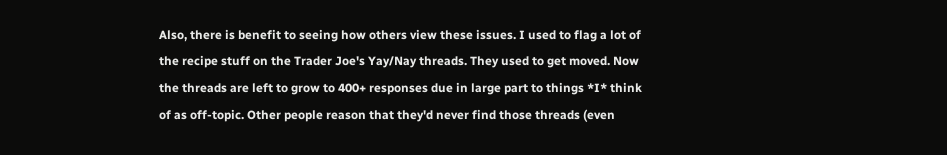Also, there is benefit to seeing how others view these issues. I used to flag a lot of the recipe stuff on the Trader Joe's Yay/Nay threads. They used to get moved. Now the threads are left to grow to 400+ responses due in large part to things *I* think of as off-topic. Other people reason that they'd never find those threads (even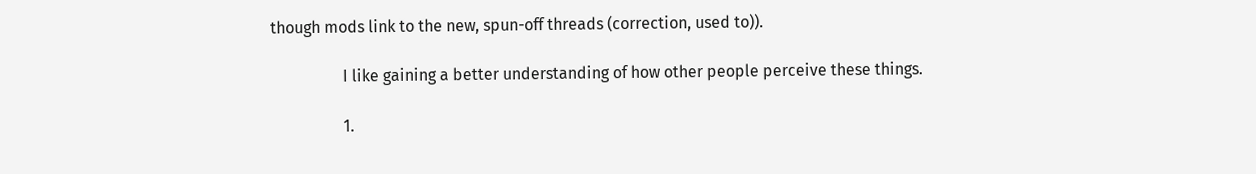though mods link to the new, spun-off threads (correction, used to)).

                  I like gaining a better understanding of how other people perceive these things.

                  1.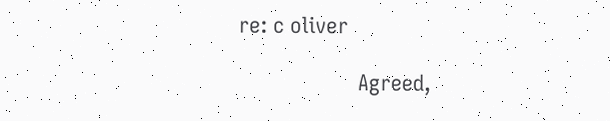re: c oliver

                    Agreed,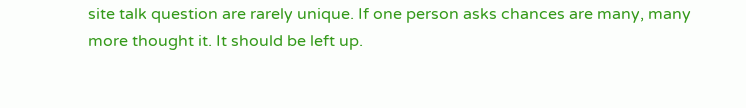site talk question are rarely unique. If one person asks chances are many, many more thought it. It should be left up.